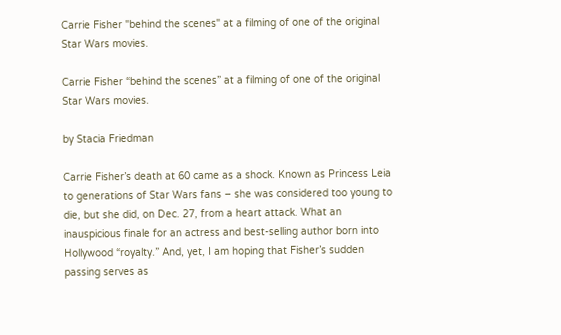Carrie Fisher "behind the scenes" at a filming of one of the original Star Wars movies.

Carrie Fisher “behind the scenes” at a filming of one of the original Star Wars movies.

by Stacia Friedman

Carrie Fisher’s death at 60 came as a shock. Known as Princess Leia to generations of Star Wars fans – she was considered too young to die, but she did, on Dec. 27, from a heart attack. What an inauspicious finale for an actress and best-selling author born into Hollywood “royalty.” And, yet, I am hoping that Fisher’s sudden passing serves as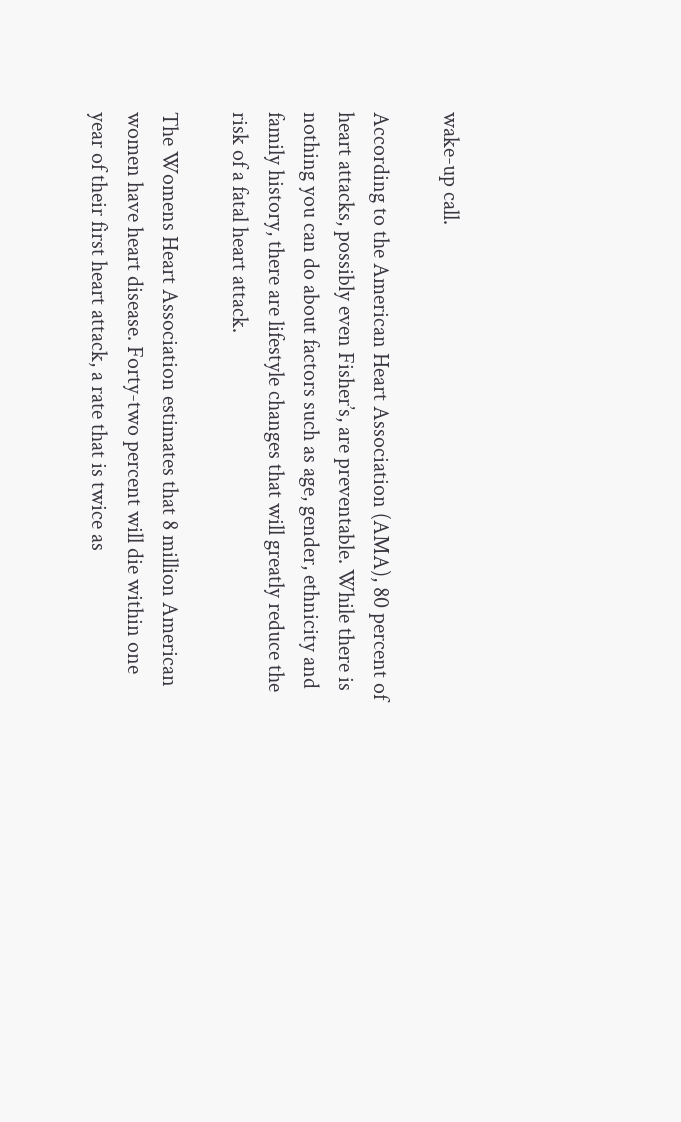wake-up call.

According to the American Heart Association (AMA), 80 percent of heart attacks, possibly even Fisher’s, are preventable. While there is nothing you can do about factors such as age, gender, ethnicity and family history, there are lifestyle changes that will greatly reduce the risk of a fatal heart attack.

The Womens Heart Association estimates that 8 million American women have heart disease. Forty-two percent will die within one year of their first heart attack, a rate that is twice as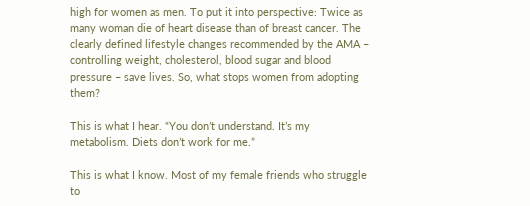high for women as men. To put it into perspective: Twice as many woman die of heart disease than of breast cancer. The clearly defined lifestyle changes recommended by the AMA – controlling weight, cholesterol, blood sugar and blood pressure – save lives. So, what stops women from adopting them?

This is what I hear. “You don’t understand. It’s my metabolism. Diets don’t work for me.”

This is what I know. Most of my female friends who struggle to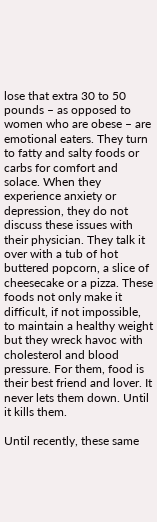lose that extra 30 to 50 pounds – as opposed to women who are obese – are emotional eaters. They turn to fatty and salty foods or carbs for comfort and solace. When they experience anxiety or depression, they do not discuss these issues with their physician. They talk it over with a tub of hot buttered popcorn, a slice of cheesecake or a pizza. These foods not only make it difficult, if not impossible, to maintain a healthy weight but they wreck havoc with cholesterol and blood pressure. For them, food is their best friend and lover. It never lets them down. Until it kills them.

Until recently, these same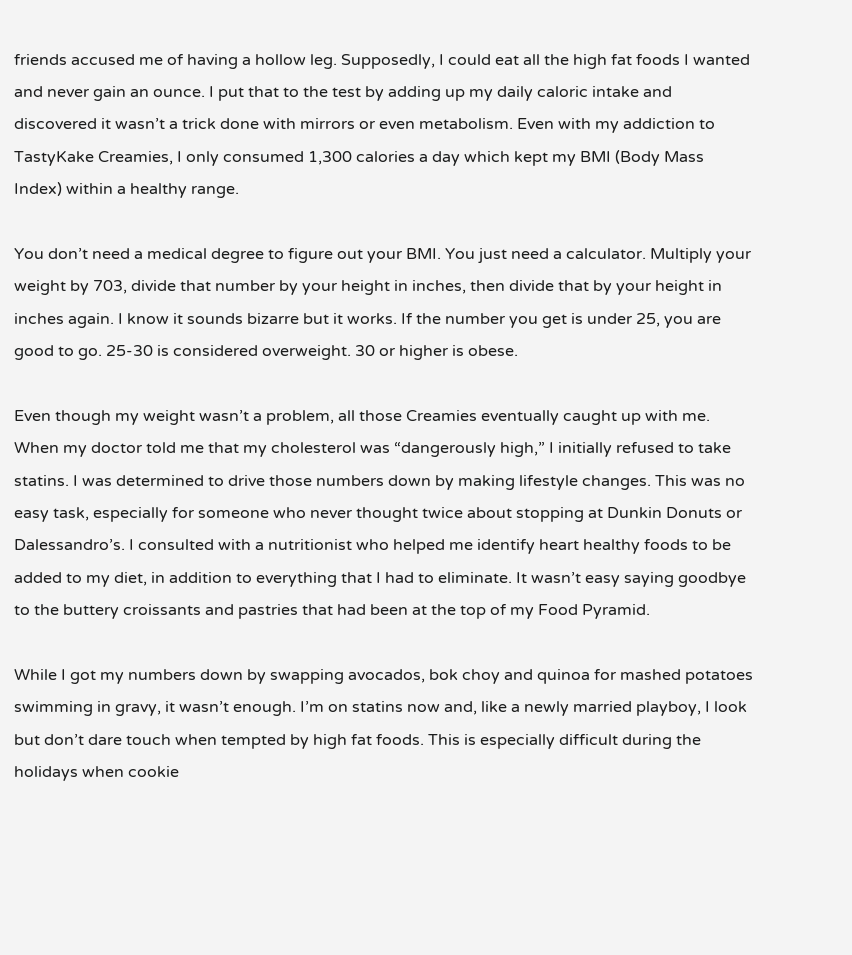friends accused me of having a hollow leg. Supposedly, I could eat all the high fat foods I wanted and never gain an ounce. I put that to the test by adding up my daily caloric intake and discovered it wasn’t a trick done with mirrors or even metabolism. Even with my addiction to TastyKake Creamies, I only consumed 1,300 calories a day which kept my BMI (Body Mass Index) within a healthy range.

You don’t need a medical degree to figure out your BMI. You just need a calculator. Multiply your weight by 703, divide that number by your height in inches, then divide that by your height in inches again. I know it sounds bizarre but it works. If the number you get is under 25, you are good to go. 25-30 is considered overweight. 30 or higher is obese.

Even though my weight wasn’t a problem, all those Creamies eventually caught up with me. When my doctor told me that my cholesterol was “dangerously high,” I initially refused to take statins. I was determined to drive those numbers down by making lifestyle changes. This was no easy task, especially for someone who never thought twice about stopping at Dunkin Donuts or Dalessandro’s. I consulted with a nutritionist who helped me identify heart healthy foods to be added to my diet, in addition to everything that I had to eliminate. It wasn’t easy saying goodbye to the buttery croissants and pastries that had been at the top of my Food Pyramid.

While I got my numbers down by swapping avocados, bok choy and quinoa for mashed potatoes swimming in gravy, it wasn’t enough. I’m on statins now and, like a newly married playboy, I look but don’t dare touch when tempted by high fat foods. This is especially difficult during the holidays when cookie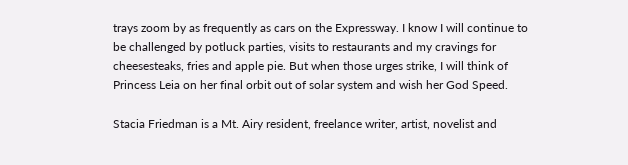trays zoom by as frequently as cars on the Expressway. I know I will continue to be challenged by potluck parties, visits to restaurants and my cravings for cheesesteaks, fries and apple pie. But when those urges strike, I will think of Princess Leia on her final orbit out of solar system and wish her God Speed.

Stacia Friedman is a Mt. Airy resident, freelance writer, artist, novelist and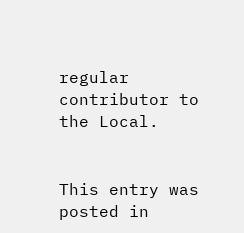regular contributor to the Local.


This entry was posted in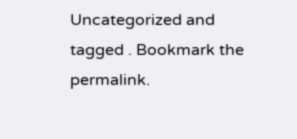Uncategorized and tagged . Bookmark the permalink.